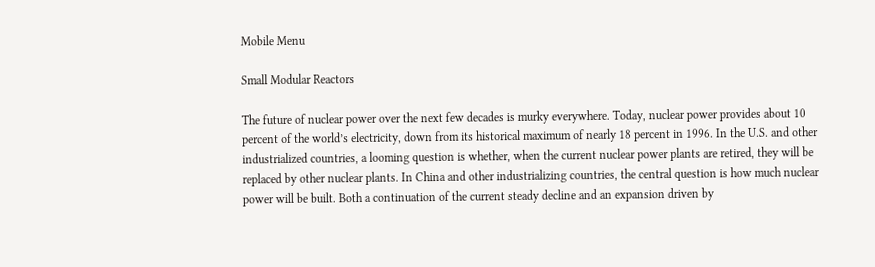Mobile Menu

Small Modular Reactors

The future of nuclear power over the next few decades is murky everywhere. Today, nuclear power provides about 10 percent of the world’s electricity, down from its historical maximum of nearly 18 percent in 1996. In the U.S. and other industrialized countries, a looming question is whether, when the current nuclear power plants are retired, they will be replaced by other nuclear plants. In China and other industrializing countries, the central question is how much nuclear power will be built. Both a continuation of the current steady decline and an expansion driven by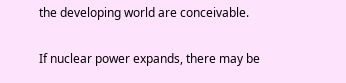the developing world are conceivable.

If nuclear power expands, there may be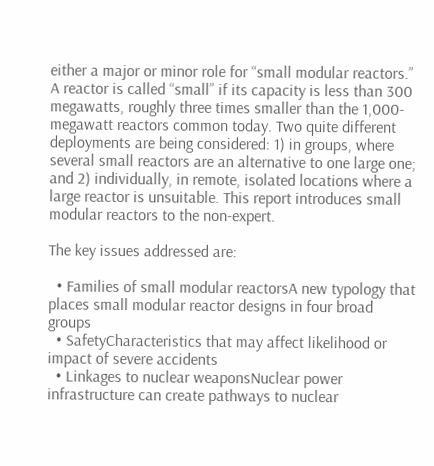either a major or minor role for “small modular reactors.” A reactor is called “small” if its capacity is less than 300 megawatts, roughly three times smaller than the 1,000-megawatt reactors common today. Two quite different deployments are being considered: 1) in groups, where several small reactors are an alternative to one large one; and 2) individually, in remote, isolated locations where a large reactor is unsuitable. This report introduces small modular reactors to the non-expert.

The key issues addressed are:

  • Families of small modular reactorsA new typology that places small modular reactor designs in four broad groups
  • SafetyCharacteristics that may affect likelihood or impact of severe accidents
  • Linkages to nuclear weaponsNuclear power infrastructure can create pathways to nuclear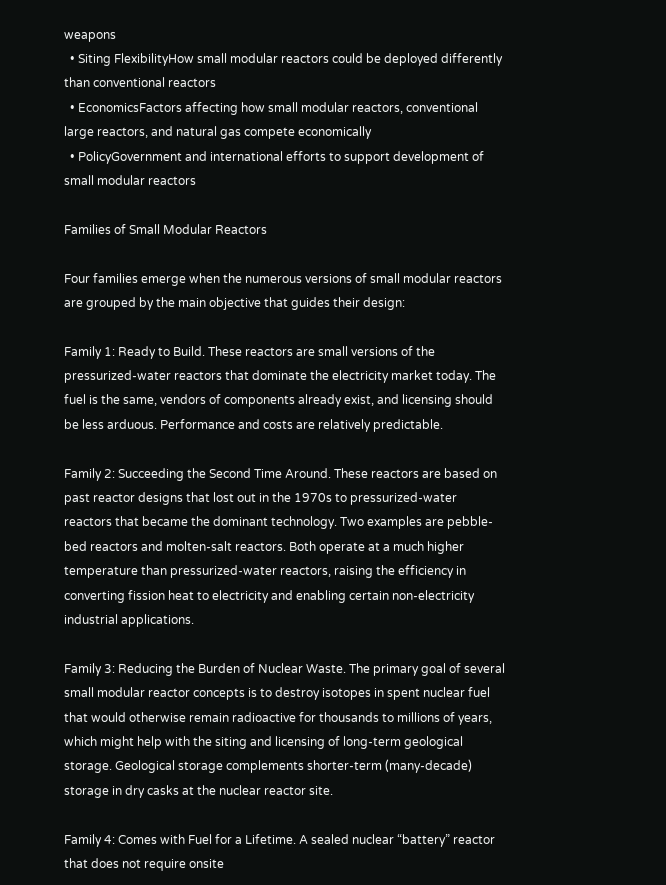weapons
  • Siting FlexibilityHow small modular reactors could be deployed differently than conventional reactors
  • EconomicsFactors affecting how small modular reactors, conventional large reactors, and natural gas compete economically
  • PolicyGovernment and international efforts to support development of small modular reactors

Families of Small Modular Reactors

Four families emerge when the numerous versions of small modular reactors are grouped by the main objective that guides their design:

Family 1: Ready to Build. These reactors are small versions of the pressurized-water reactors that dominate the electricity market today. The fuel is the same, vendors of components already exist, and licensing should be less arduous. Performance and costs are relatively predictable.

Family 2: Succeeding the Second Time Around. These reactors are based on past reactor designs that lost out in the 1970s to pressurized-water reactors that became the dominant technology. Two examples are pebble-bed reactors and molten-salt reactors. Both operate at a much higher temperature than pressurized-water reactors, raising the efficiency in converting fission heat to electricity and enabling certain non-electricity industrial applications.

Family 3: Reducing the Burden of Nuclear Waste. The primary goal of several small modular reactor concepts is to destroy isotopes in spent nuclear fuel that would otherwise remain radioactive for thousands to millions of years, which might help with the siting and licensing of long-term geological storage. Geological storage complements shorter-term (many-decade) storage in dry casks at the nuclear reactor site.

Family 4: Comes with Fuel for a Lifetime. A sealed nuclear “battery” reactor that does not require onsite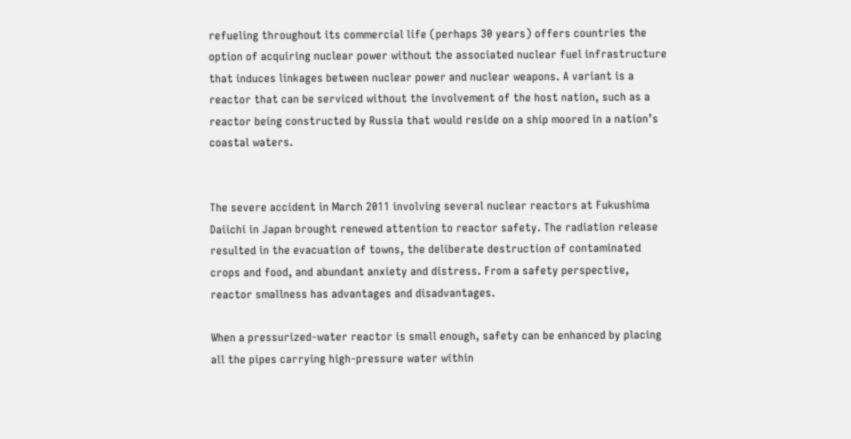refueling throughout its commercial life (perhaps 30 years) offers countries the option of acquiring nuclear power without the associated nuclear fuel infrastructure that induces linkages between nuclear power and nuclear weapons. A variant is a reactor that can be serviced without the involvement of the host nation, such as a reactor being constructed by Russia that would reside on a ship moored in a nation’s coastal waters.


The severe accident in March 2011 involving several nuclear reactors at Fukushima Daiichi in Japan brought renewed attention to reactor safety. The radiation release resulted in the evacuation of towns, the deliberate destruction of contaminated crops and food, and abundant anxiety and distress. From a safety perspective, reactor smallness has advantages and disadvantages.

When a pressurized-water reactor is small enough, safety can be enhanced by placing all the pipes carrying high-pressure water within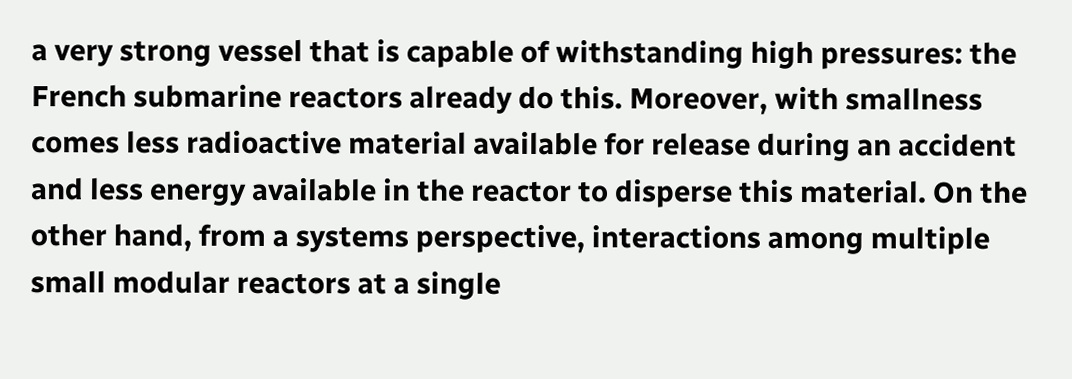a very strong vessel that is capable of withstanding high pressures: the French submarine reactors already do this. Moreover, with smallness comes less radioactive material available for release during an accident and less energy available in the reactor to disperse this material. On the other hand, from a systems perspective, interactions among multiple small modular reactors at a single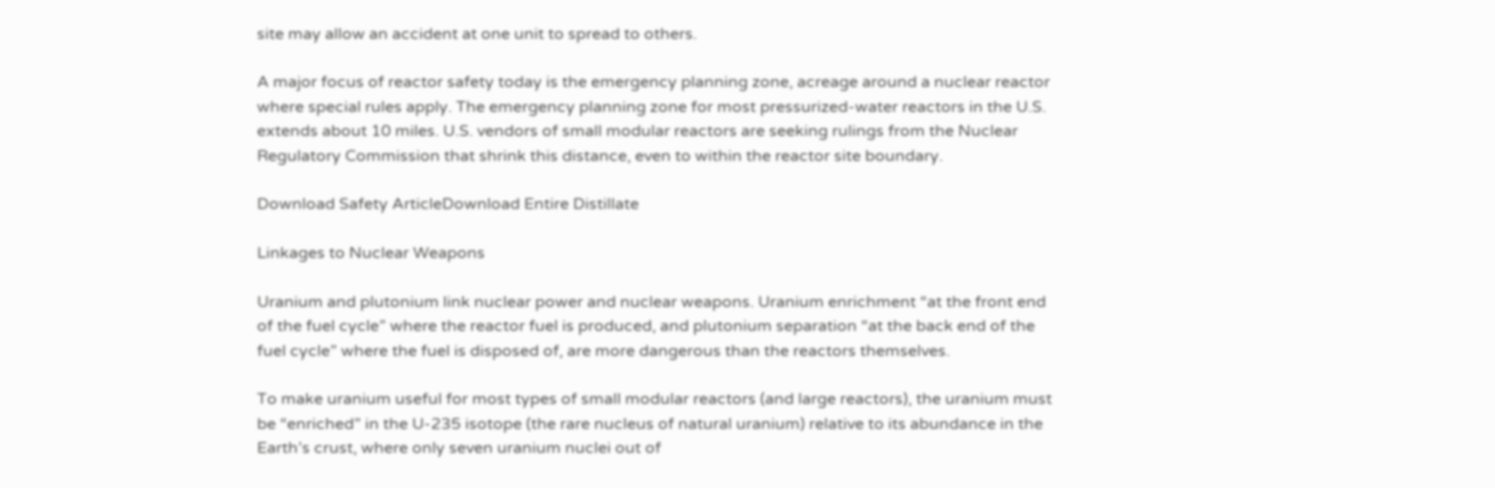site may allow an accident at one unit to spread to others.

A major focus of reactor safety today is the emergency planning zone, acreage around a nuclear reactor where special rules apply. The emergency planning zone for most pressurized-water reactors in the U.S. extends about 10 miles. U.S. vendors of small modular reactors are seeking rulings from the Nuclear Regulatory Commission that shrink this distance, even to within the reactor site boundary.

Download Safety ArticleDownload Entire Distillate

Linkages to Nuclear Weapons

Uranium and plutonium link nuclear power and nuclear weapons. Uranium enrichment “at the front end of the fuel cycle” where the reactor fuel is produced, and plutonium separation “at the back end of the fuel cycle” where the fuel is disposed of, are more dangerous than the reactors themselves.

To make uranium useful for most types of small modular reactors (and large reactors), the uranium must be “enriched” in the U-235 isotope (the rare nucleus of natural uranium) relative to its abundance in the Earth’s crust, where only seven uranium nuclei out of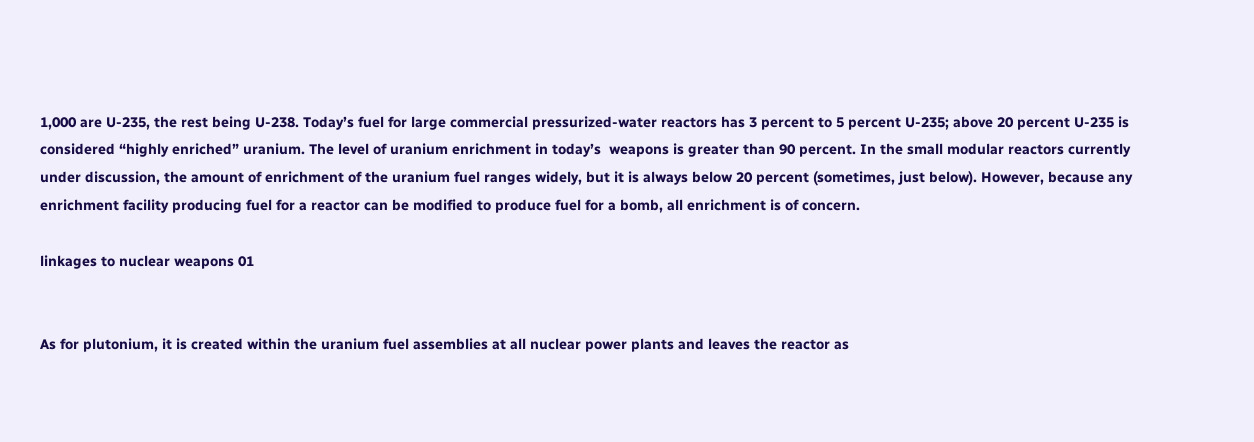1,000 are U-235, the rest being U-238. Today’s fuel for large commercial pressurized-water reactors has 3 percent to 5 percent U-235; above 20 percent U-235 is considered “highly enriched” uranium. The level of uranium enrichment in today’s  weapons is greater than 90 percent. In the small modular reactors currently under discussion, the amount of enrichment of the uranium fuel ranges widely, but it is always below 20 percent (sometimes, just below). However, because any enrichment facility producing fuel for a reactor can be modified to produce fuel for a bomb, all enrichment is of concern.

linkages to nuclear weapons 01


As for plutonium, it is created within the uranium fuel assemblies at all nuclear power plants and leaves the reactor as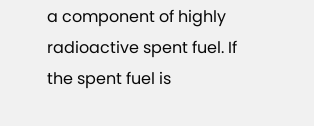a component of highly radioactive spent fuel. If the spent fuel is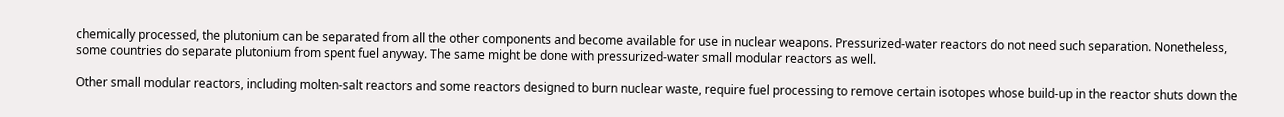chemically processed, the plutonium can be separated from all the other components and become available for use in nuclear weapons. Pressurized-water reactors do not need such separation. Nonetheless, some countries do separate plutonium from spent fuel anyway. The same might be done with pressurized-water small modular reactors as well.

Other small modular reactors, including molten-salt reactors and some reactors designed to burn nuclear waste, require fuel processing to remove certain isotopes whose build-up in the reactor shuts down the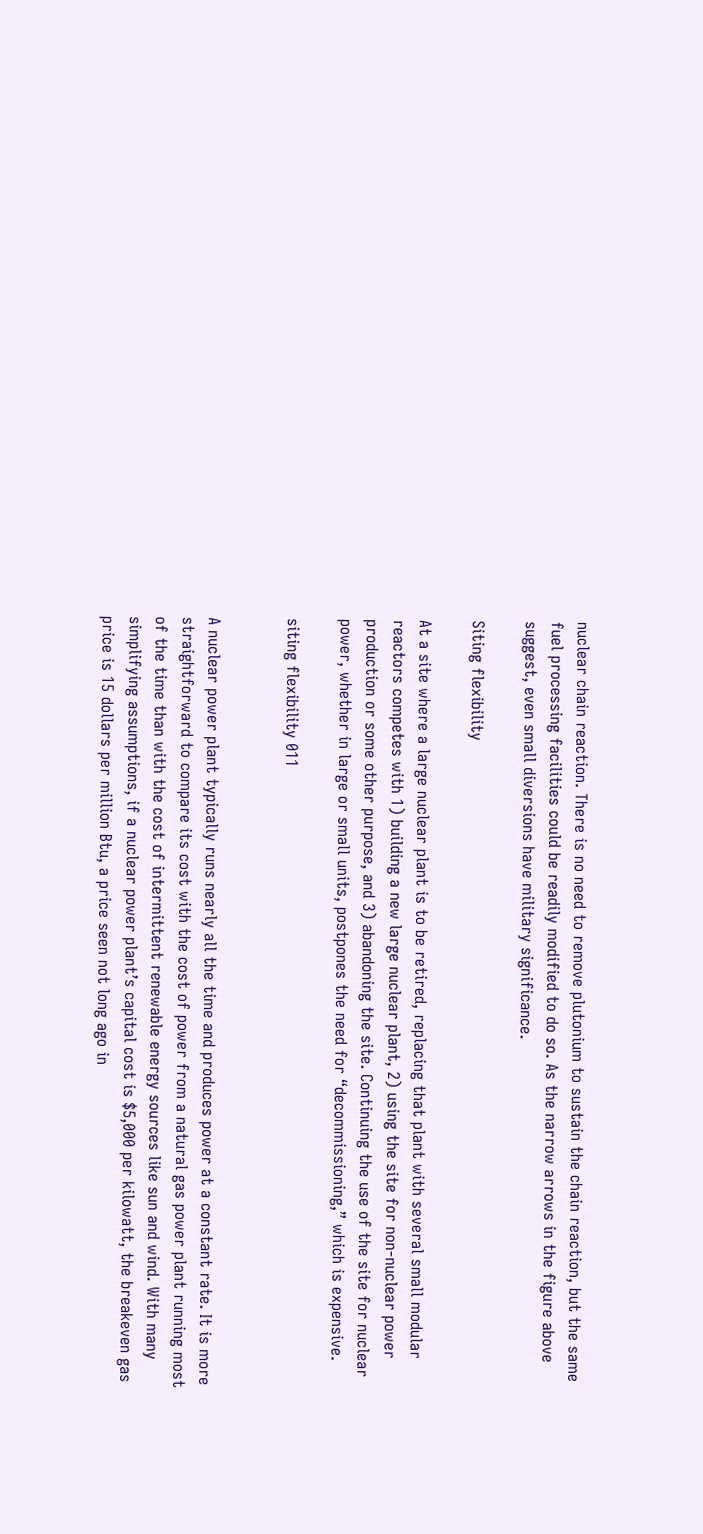nuclear chain reaction. There is no need to remove plutonium to sustain the chain reaction, but the same fuel processing facilities could be readily modified to do so. As the narrow arrows in the figure above suggest, even small diversions have military significance.

Siting flexibility

At a site where a large nuclear plant is to be retired, replacing that plant with several small modular reactors competes with 1) building a new large nuclear plant, 2) using the site for non-nuclear power production or some other purpose, and 3) abandoning the site. Continuing the use of the site for nuclear power, whether in large or small units, postpones the need for “decommissioning,” which is expensive.

siting flexibility 011


A nuclear power plant typically runs nearly all the time and produces power at a constant rate. It is more straightforward to compare its cost with the cost of power from a natural gas power plant running most of the time than with the cost of intermittent renewable energy sources like sun and wind. With many simplifying assumptions, if a nuclear power plant’s capital cost is $5,000 per kilowatt, the breakeven gas price is 15 dollars per million Btu, a price seen not long ago in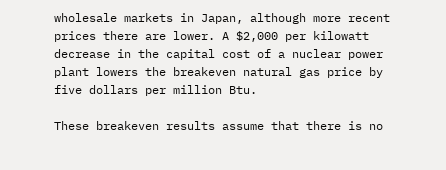wholesale markets in Japan, although more recent prices there are lower. A $2,000 per kilowatt decrease in the capital cost of a nuclear power plant lowers the breakeven natural gas price by five dollars per million Btu.

These breakeven results assume that there is no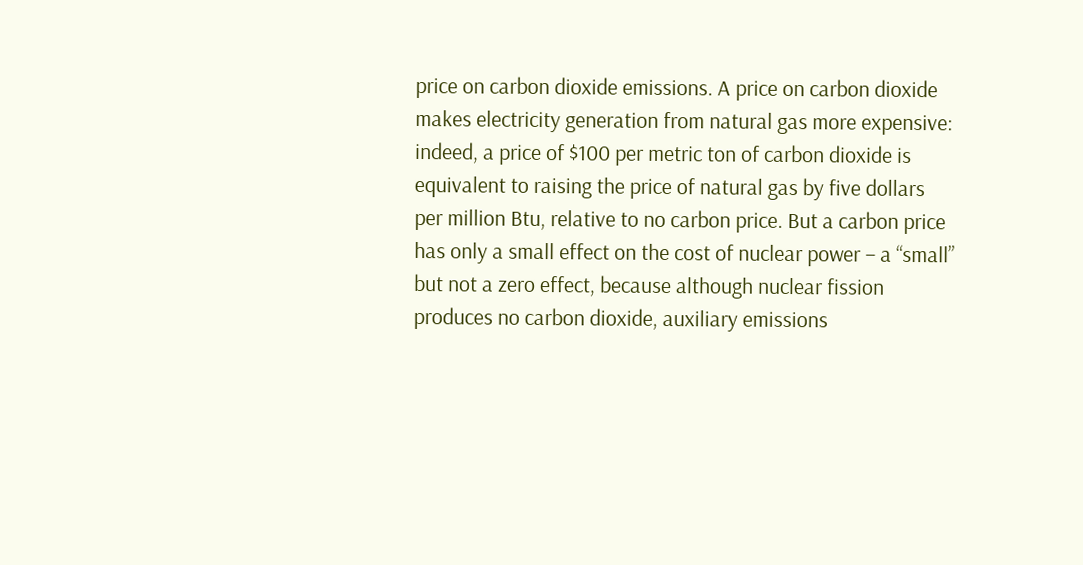price on carbon dioxide emissions. A price on carbon dioxide makes electricity generation from natural gas more expensive: indeed, a price of $100 per metric ton of carbon dioxide is equivalent to raising the price of natural gas by five dollars per million Btu, relative to no carbon price. But a carbon price has only a small effect on the cost of nuclear power – a “small” but not a zero effect, because although nuclear fission produces no carbon dioxide, auxiliary emissions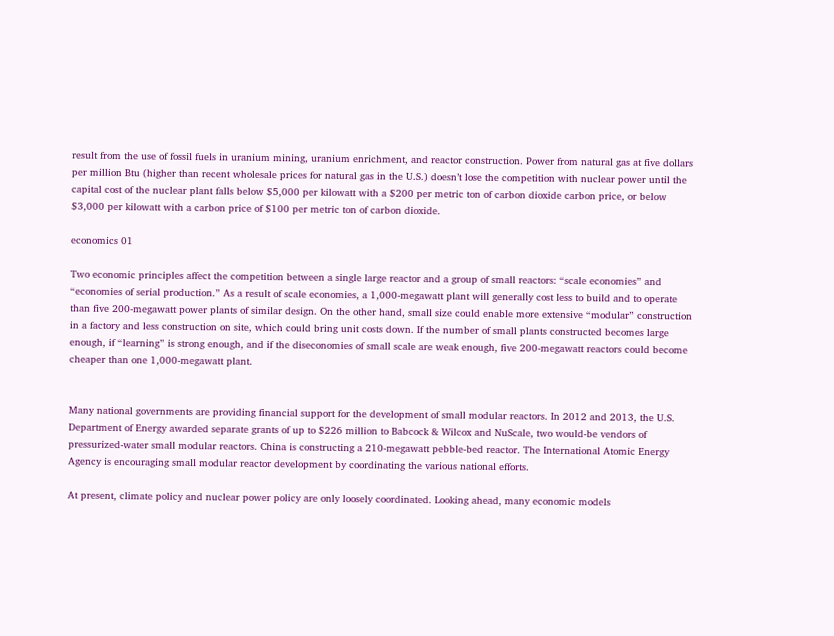result from the use of fossil fuels in uranium mining, uranium enrichment, and reactor construction. Power from natural gas at five dollars per million Btu (higher than recent wholesale prices for natural gas in the U.S.) doesn’t lose the competition with nuclear power until the capital cost of the nuclear plant falls below $5,000 per kilowatt with a $200 per metric ton of carbon dioxide carbon price, or below $3,000 per kilowatt with a carbon price of $100 per metric ton of carbon dioxide.

economics 01

Two economic principles affect the competition between a single large reactor and a group of small reactors: “scale economies” and “economies of serial production.” As a result of scale economies, a 1,000-megawatt plant will generally cost less to build and to operate than five 200-megawatt power plants of similar design. On the other hand, small size could enable more extensive “modular” construction in a factory and less construction on site, which could bring unit costs down. If the number of small plants constructed becomes large enough, if “learning” is strong enough, and if the diseconomies of small scale are weak enough, five 200-megawatt reactors could become cheaper than one 1,000-megawatt plant.


Many national governments are providing financial support for the development of small modular reactors. In 2012 and 2013, the U.S. Department of Energy awarded separate grants of up to $226 million to Babcock & Wilcox and NuScale, two would-be vendors of pressurized-water small modular reactors. China is constructing a 210-megawatt pebble-bed reactor. The International Atomic Energy Agency is encouraging small modular reactor development by coordinating the various national efforts.

At present, climate policy and nuclear power policy are only loosely coordinated. Looking ahead, many economic models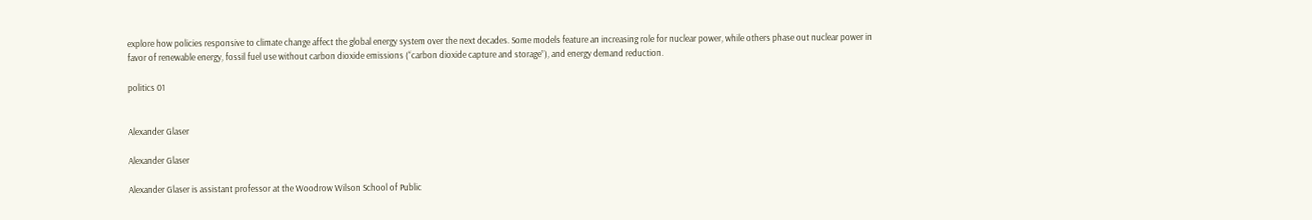explore how policies responsive to climate change affect the global energy system over the next decades. Some models feature an increasing role for nuclear power, while others phase out nuclear power in favor of renewable energy, fossil fuel use without carbon dioxide emissions (“carbon dioxide capture and storage”), and energy demand reduction.

politics 01


Alexander Glaser

Alexander Glaser

Alexander Glaser is assistant professor at the Woodrow Wilson School of Public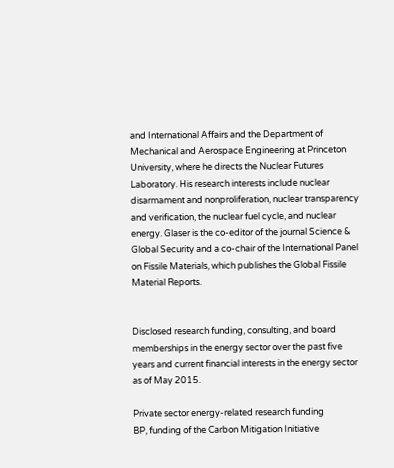and International Affairs and the Department of Mechanical and Aerospace Engineering at Princeton University, where he directs the Nuclear Futures Laboratory. His research interests include nuclear disarmament and nonproliferation, nuclear transparency and verification, the nuclear fuel cycle, and nuclear energy. Glaser is the co-editor of the journal Science & Global Security and a co-chair of the International Panel on Fissile Materials, which publishes the Global Fissile Material Reports.


Disclosed research funding, consulting, and board memberships in the energy sector over the past five years and current financial interests in the energy sector as of May 2015.

Private sector energy-related research funding
BP, funding of the Carbon Mitigation Initiative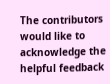The contributors would like to acknowledge the helpful feedback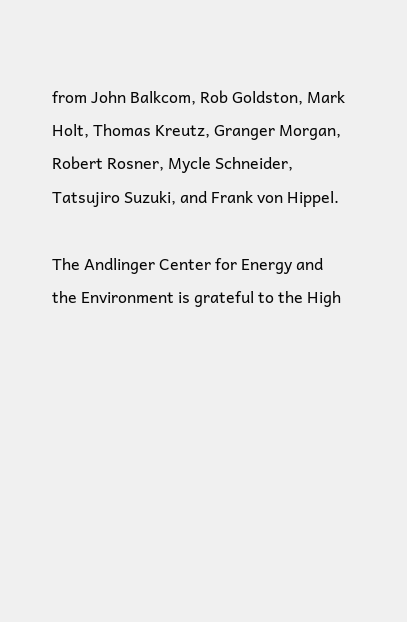from John Balkcom, Rob Goldston, Mark Holt, Thomas Kreutz, Granger Morgan, Robert Rosner, Mycle Schneider, Tatsujiro Suzuki, and Frank von Hippel.

The Andlinger Center for Energy and the Environment is grateful to the High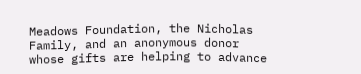Meadows Foundation, the Nicholas Family, and an anonymous donor whose gifts are helping to advance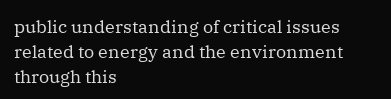public understanding of critical issues related to energy and the environment through this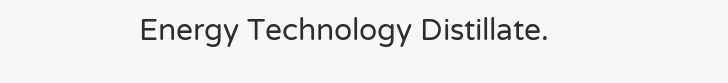Energy Technology Distillate.